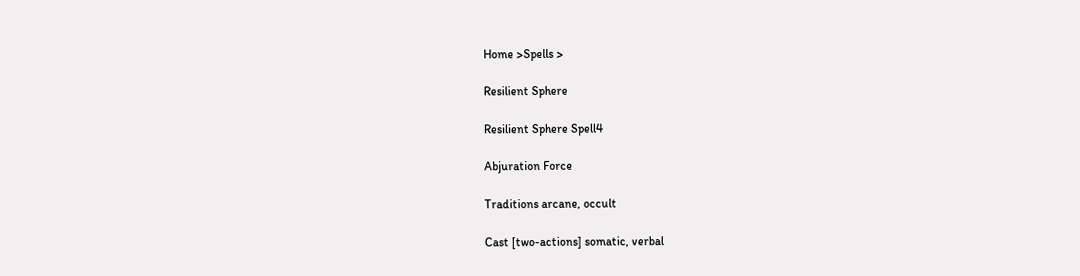Home >Spells >

Resilient Sphere

Resilient Sphere Spell4

Abjuration Force

Traditions arcane, occult

Cast [two-actions] somatic, verbal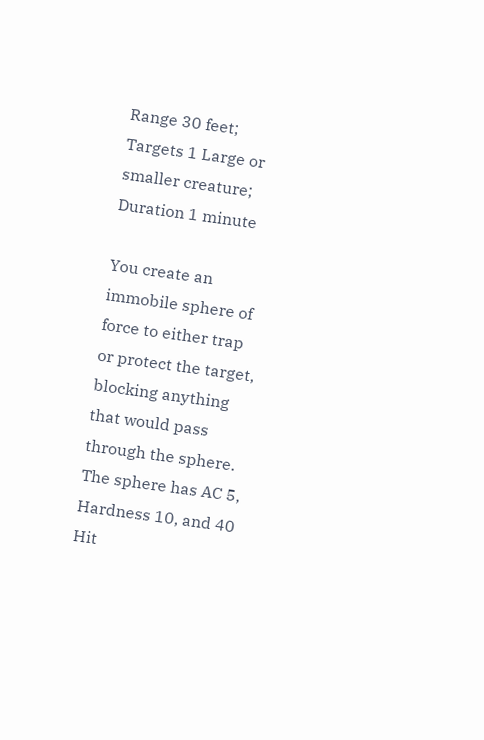Range 30 feet; Targets 1 Large or smaller creature; Duration 1 minute

You create an immobile sphere of force to either trap or protect the target, blocking anything that would pass through the sphere. The sphere has AC 5, Hardness 10, and 40 Hit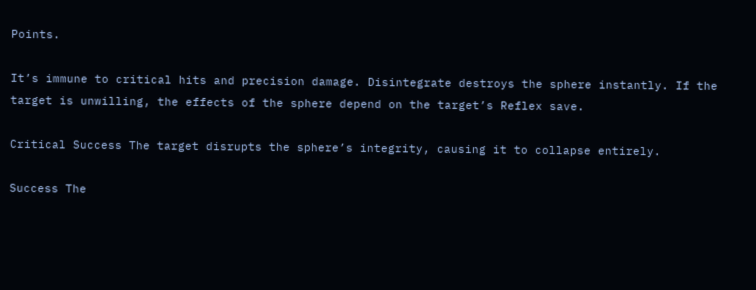Points.

It’s immune to critical hits and precision damage. Disintegrate destroys the sphere instantly. If the target is unwilling, the effects of the sphere depend on the target’s Reflex save.

Critical Success The target disrupts the sphere’s integrity, causing it to collapse entirely.

Success The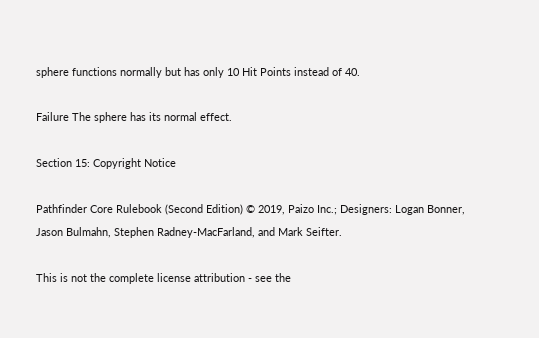sphere functions normally but has only 10 Hit Points instead of 40.

Failure The sphere has its normal effect.

Section 15: Copyright Notice

Pathfinder Core Rulebook (Second Edition) © 2019, Paizo Inc.; Designers: Logan Bonner, Jason Bulmahn, Stephen Radney-MacFarland, and Mark Seifter.

This is not the complete license attribution - see the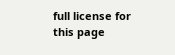full license for this page